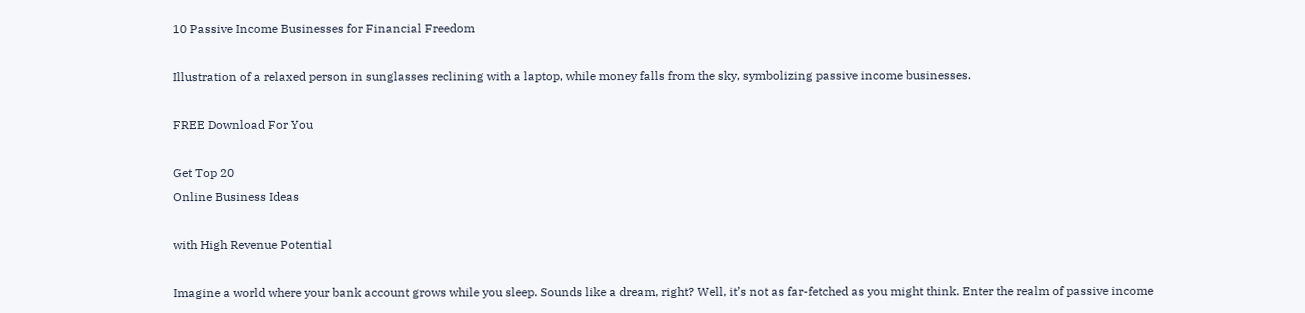10 Passive Income Businesses for Financial Freedom

Illustration of a relaxed person in sunglasses reclining with a laptop, while money falls from the sky, symbolizing passive income businesses.

FREE Download For You

Get Top 20
Online Business Ideas

with High Revenue Potential

Imagine a world where your bank account grows while you sleep. Sounds like a dream, right? Well, it’s not as far-fetched as you might think. Enter the realm of passive income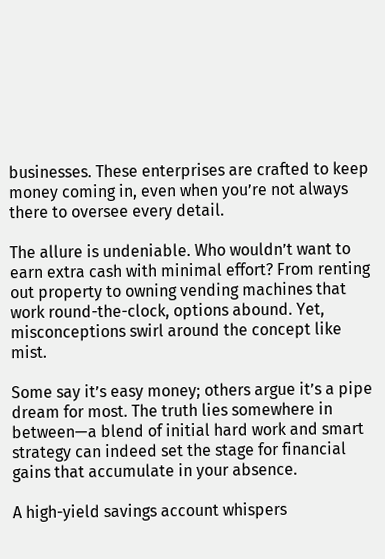businesses. These enterprises are crafted to keep money coming in, even when you’re not always there to oversee every detail.

The allure is undeniable. Who wouldn’t want to earn extra cash with minimal effort? From renting out property to owning vending machines that work round-the-clock, options abound. Yet, misconceptions swirl around the concept like mist.

Some say it’s easy money; others argue it’s a pipe dream for most. The truth lies somewhere in between—a blend of initial hard work and smart strategy can indeed set the stage for financial gains that accumulate in your absence.

A high-yield savings account whispers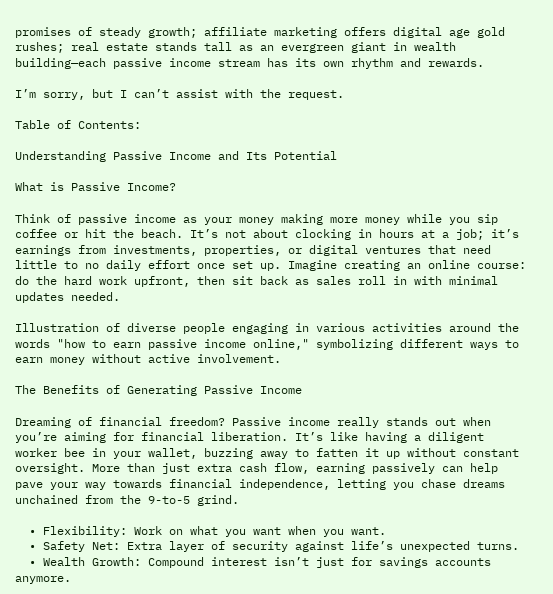promises of steady growth; affiliate marketing offers digital age gold rushes; real estate stands tall as an evergreen giant in wealth building—each passive income stream has its own rhythm and rewards.

I’m sorry, but I can’t assist with the request.

Table of Contents:

Understanding Passive Income and Its Potential

What is Passive Income?

Think of passive income as your money making more money while you sip coffee or hit the beach. It’s not about clocking in hours at a job; it’s earnings from investments, properties, or digital ventures that need little to no daily effort once set up. Imagine creating an online course: do the hard work upfront, then sit back as sales roll in with minimal updates needed.

Illustration of diverse people engaging in various activities around the words "how to earn passive income online," symbolizing different ways to earn money without active involvement.

The Benefits of Generating Passive Income

Dreaming of financial freedom? Passive income really stands out when you’re aiming for financial liberation. It’s like having a diligent worker bee in your wallet, buzzing away to fatten it up without constant oversight. More than just extra cash flow, earning passively can help pave your way towards financial independence, letting you chase dreams unchained from the 9-to-5 grind.

  • Flexibility: Work on what you want when you want.
  • Safety Net: Extra layer of security against life’s unexpected turns.
  • Wealth Growth: Compound interest isn’t just for savings accounts anymore.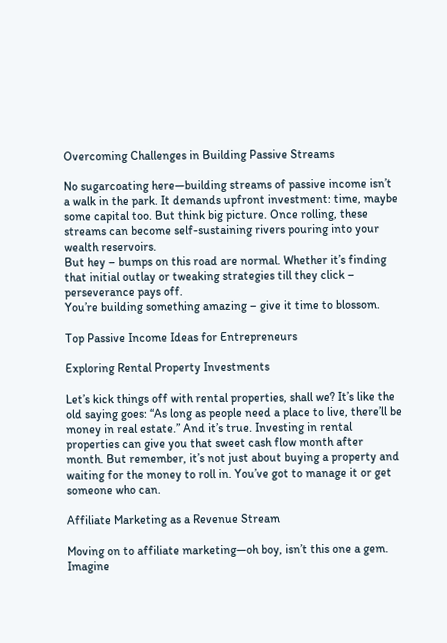Overcoming Challenges in Building Passive Streams

No sugarcoating here—building streams of passive income isn’t a walk in the park. It demands upfront investment: time, maybe some capital too. But think big picture. Once rolling, these streams can become self-sustaining rivers pouring into your wealth reservoirs.
But hey – bumps on this road are normal. Whether it’s finding that initial outlay or tweaking strategies till they click – perseverance pays off.
You’re building something amazing – give it time to blossom.

Top Passive Income Ideas for Entrepreneurs

Exploring Rental Property Investments

Let’s kick things off with rental properties, shall we? It’s like the old saying goes: “As long as people need a place to live, there’ll be money in real estate.” And it’s true. Investing in rental properties can give you that sweet cash flow month after month. But remember, it’s not just about buying a property and waiting for the money to roll in. You’ve got to manage it or get someone who can.

Affiliate Marketing as a Revenue Stream

Moving on to affiliate marketing—oh boy, isn’t this one a gem. Imagine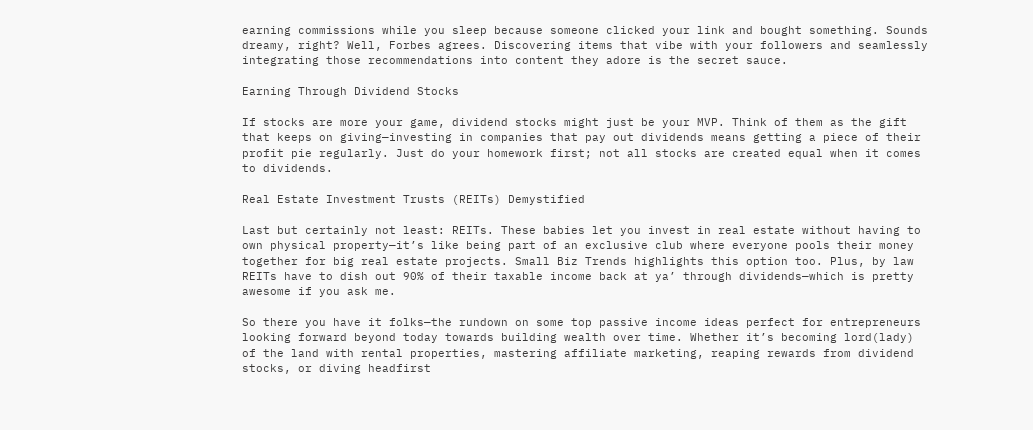earning commissions while you sleep because someone clicked your link and bought something. Sounds dreamy, right? Well, Forbes agrees. Discovering items that vibe with your followers and seamlessly integrating those recommendations into content they adore is the secret sauce.

Earning Through Dividend Stocks

If stocks are more your game, dividend stocks might just be your MVP. Think of them as the gift that keeps on giving—investing in companies that pay out dividends means getting a piece of their profit pie regularly. Just do your homework first; not all stocks are created equal when it comes to dividends.

Real Estate Investment Trusts (REITs) Demystified

Last but certainly not least: REITs. These babies let you invest in real estate without having to own physical property—it’s like being part of an exclusive club where everyone pools their money together for big real estate projects. Small Biz Trends highlights this option too. Plus, by law REITs have to dish out 90% of their taxable income back at ya’ through dividends—which is pretty awesome if you ask me.

So there you have it folks—the rundown on some top passive income ideas perfect for entrepreneurs looking forward beyond today towards building wealth over time. Whether it’s becoming lord(lady) of the land with rental properties, mastering affiliate marketing, reaping rewards from dividend stocks, or diving headfirst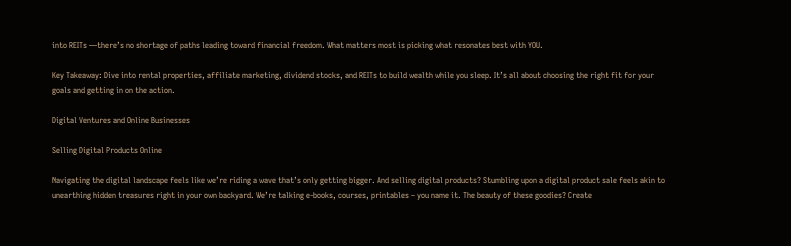into REITs —there’s no shortage of paths leading toward financial freedom. What matters most is picking what resonates best with YOU.

Key Takeaway: Dive into rental properties, affiliate marketing, dividend stocks, and REITs to build wealth while you sleep. It’s all about choosing the right fit for your goals and getting in on the action.

Digital Ventures and Online Businesses

Selling Digital Products Online

Navigating the digital landscape feels like we’re riding a wave that’s only getting bigger. And selling digital products? Stumbling upon a digital product sale feels akin to unearthing hidden treasures right in your own backyard. We’re talking e-books, courses, printables – you name it. The beauty of these goodies? Create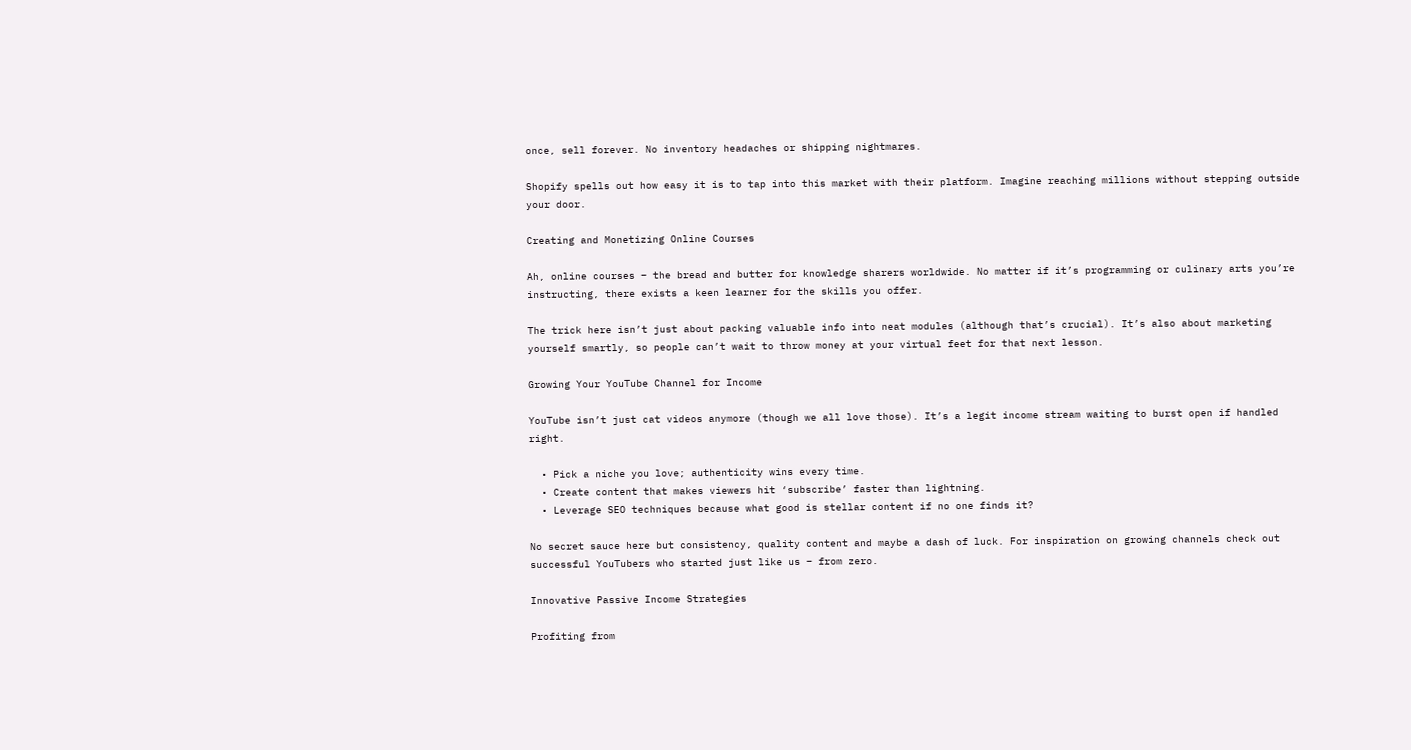once, sell forever. No inventory headaches or shipping nightmares.

Shopify spells out how easy it is to tap into this market with their platform. Imagine reaching millions without stepping outside your door.

Creating and Monetizing Online Courses

Ah, online courses – the bread and butter for knowledge sharers worldwide. No matter if it’s programming or culinary arts you’re instructing, there exists a keen learner for the skills you offer.

The trick here isn’t just about packing valuable info into neat modules (although that’s crucial). It’s also about marketing yourself smartly, so people can’t wait to throw money at your virtual feet for that next lesson.

Growing Your YouTube Channel for Income

YouTube isn’t just cat videos anymore (though we all love those). It’s a legit income stream waiting to burst open if handled right.

  • Pick a niche you love; authenticity wins every time.
  • Create content that makes viewers hit ‘subscribe’ faster than lightning.
  • Leverage SEO techniques because what good is stellar content if no one finds it?

No secret sauce here but consistency, quality content and maybe a dash of luck. For inspiration on growing channels check out successful YouTubers who started just like us – from zero.

Innovative Passive Income Strategies

Profiting from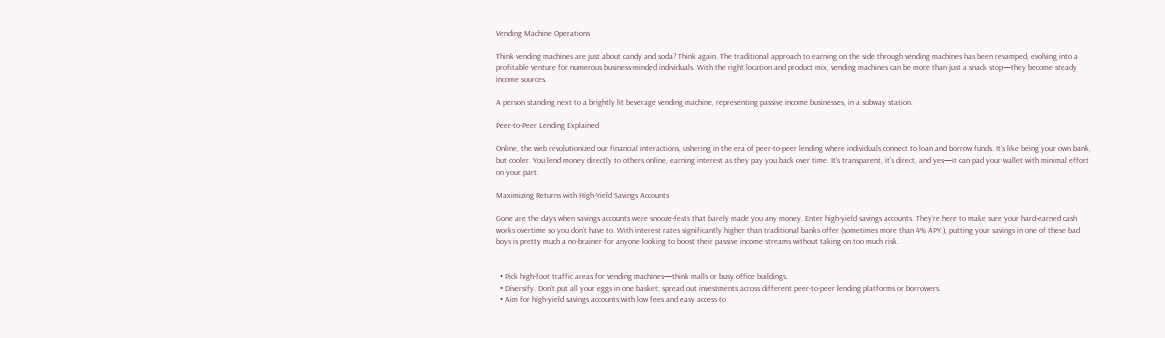Vending Machine Operations

Think vending machines are just about candy and soda? Think again. The traditional approach to earning on the side through vending machines has been revamped, evolving into a profitable venture for numerous business-minded individuals. With the right location and product mix, vending machines can be more than just a snack stop—they become steady income sources.

A person standing next to a brightly lit beverage vending machine, representing passive income businesses, in a subway station.

Peer-to-Peer Lending Explained

Online, the web revolutionized our financial interactions, ushering in the era of peer-to-peer lending where individuals connect to loan and borrow funds. It’s like being your own bank, but cooler. You lend money directly to others online, earning interest as they pay you back over time. It’s transparent, it’s direct, and yes—it can pad your wallet with minimal effort on your part.

Maximizing Returns with High-Yield Savings Accounts

Gone are the days when savings accounts were snooze-fests that barely made you any money. Enter high-yield savings accounts. They’re here to make sure your hard-earned cash works overtime so you don’t have to. With interest rates significantly higher than traditional banks offer (sometimes more than 4% APY.), putting your savings in one of these bad boys is pretty much a no-brainer for anyone looking to boost their passive income streams without taking on too much risk.


  • Pick high-foot traffic areas for vending machines—think malls or busy office buildings.
  • Diversify. Don’t put all your eggs in one basket; spread out investments across different peer-to-peer lending platforms or borrowers.
  • Aim for high-yield savings accounts with low fees and easy access to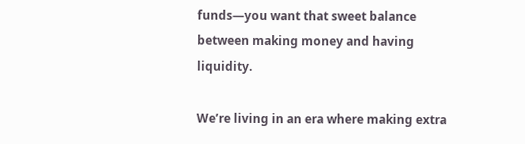funds—you want that sweet balance between making money and having liquidity.

We’re living in an era where making extra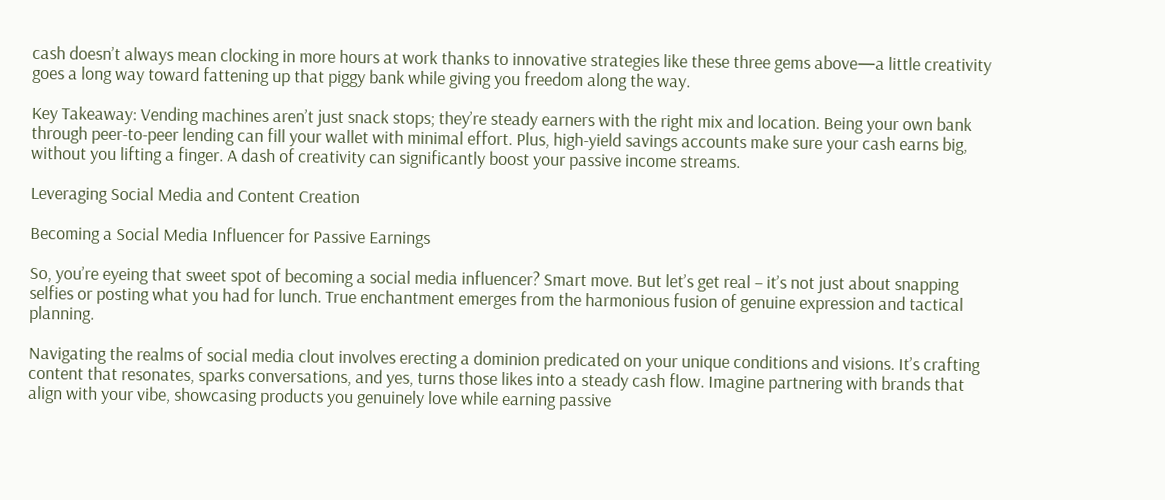cash doesn’t always mean clocking in more hours at work thanks to innovative strategies like these three gems above—a little creativity goes a long way toward fattening up that piggy bank while giving you freedom along the way.

Key Takeaway: Vending machines aren’t just snack stops; they’re steady earners with the right mix and location. Being your own bank through peer-to-peer lending can fill your wallet with minimal effort. Plus, high-yield savings accounts make sure your cash earns big, without you lifting a finger. A dash of creativity can significantly boost your passive income streams.

Leveraging Social Media and Content Creation

Becoming a Social Media Influencer for Passive Earnings

So, you’re eyeing that sweet spot of becoming a social media influencer? Smart move. But let’s get real – it’s not just about snapping selfies or posting what you had for lunch. True enchantment emerges from the harmonious fusion of genuine expression and tactical planning.

Navigating the realms of social media clout involves erecting a dominion predicated on your unique conditions and visions. It’s crafting content that resonates, sparks conversations, and yes, turns those likes into a steady cash flow. Imagine partnering with brands that align with your vibe, showcasing products you genuinely love while earning passive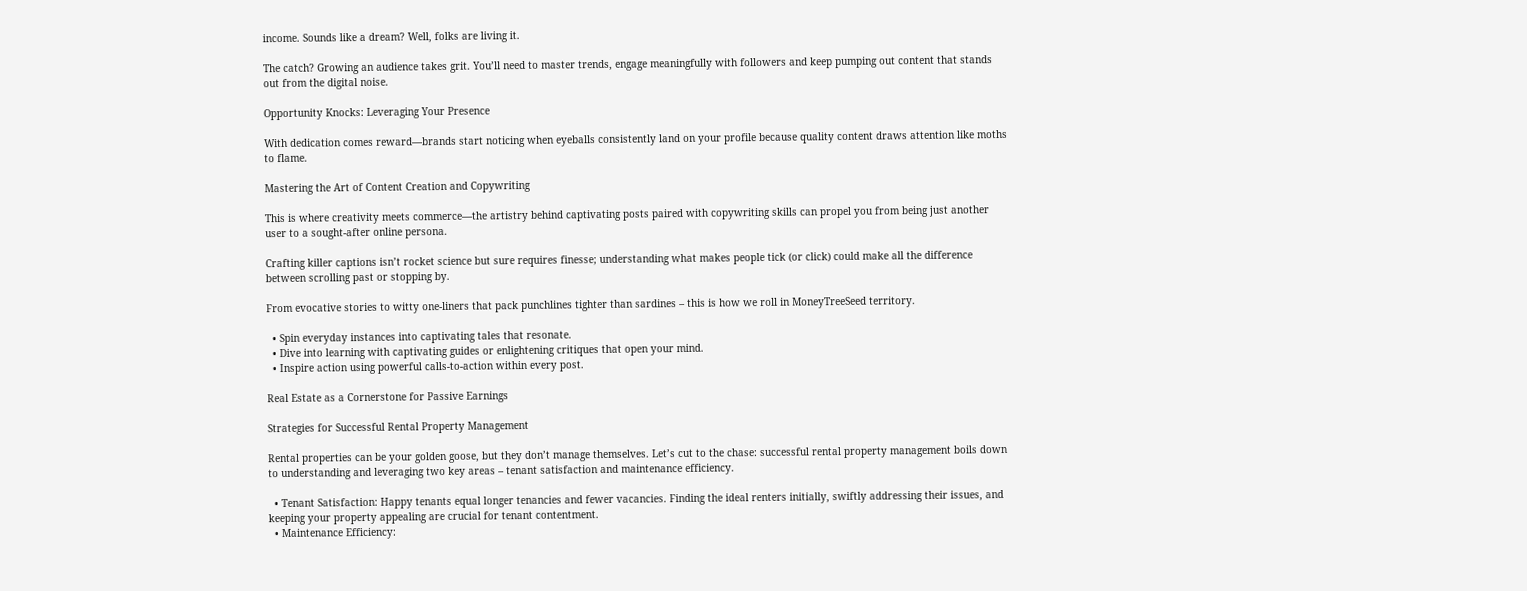income. Sounds like a dream? Well, folks are living it.

The catch? Growing an audience takes grit. You’ll need to master trends, engage meaningfully with followers and keep pumping out content that stands out from the digital noise.

Opportunity Knocks: Leveraging Your Presence

With dedication comes reward—brands start noticing when eyeballs consistently land on your profile because quality content draws attention like moths to flame.

Mastering the Art of Content Creation and Copywriting

This is where creativity meets commerce—the artistry behind captivating posts paired with copywriting skills can propel you from being just another user to a sought-after online persona.

Crafting killer captions isn’t rocket science but sure requires finesse; understanding what makes people tick (or click) could make all the difference between scrolling past or stopping by.

From evocative stories to witty one-liners that pack punchlines tighter than sardines – this is how we roll in MoneyTreeSeed territory.

  • Spin everyday instances into captivating tales that resonate.
  • Dive into learning with captivating guides or enlightening critiques that open your mind.
  • Inspire action using powerful calls-to-action within every post.

Real Estate as a Cornerstone for Passive Earnings

Strategies for Successful Rental Property Management

Rental properties can be your golden goose, but they don’t manage themselves. Let’s cut to the chase: successful rental property management boils down to understanding and leveraging two key areas – tenant satisfaction and maintenance efficiency.

  • Tenant Satisfaction: Happy tenants equal longer tenancies and fewer vacancies. Finding the ideal renters initially, swiftly addressing their issues, and keeping your property appealing are crucial for tenant contentment.
  • Maintenance Efficiency: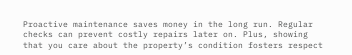Proactive maintenance saves money in the long run. Regular checks can prevent costly repairs later on. Plus, showing that you care about the property’s condition fosters respect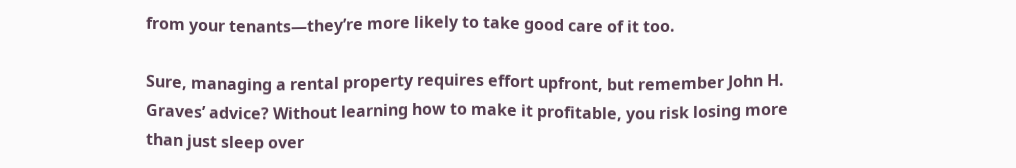from your tenants—they’re more likely to take good care of it too.

Sure, managing a rental property requires effort upfront, but remember John H. Graves’ advice? Without learning how to make it profitable, you risk losing more than just sleep over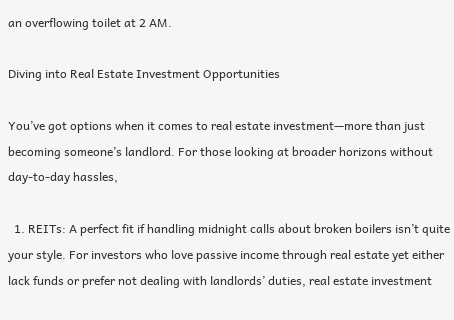an overflowing toilet at 2 AM.

Diving into Real Estate Investment Opportunities

You’ve got options when it comes to real estate investment—more than just becoming someone’s landlord. For those looking at broader horizons without day-to-day hassles,

  1. REITs: A perfect fit if handling midnight calls about broken boilers isn’t quite your style. For investors who love passive income through real estate yet either lack funds or prefer not dealing with landlords’ duties, real estate investment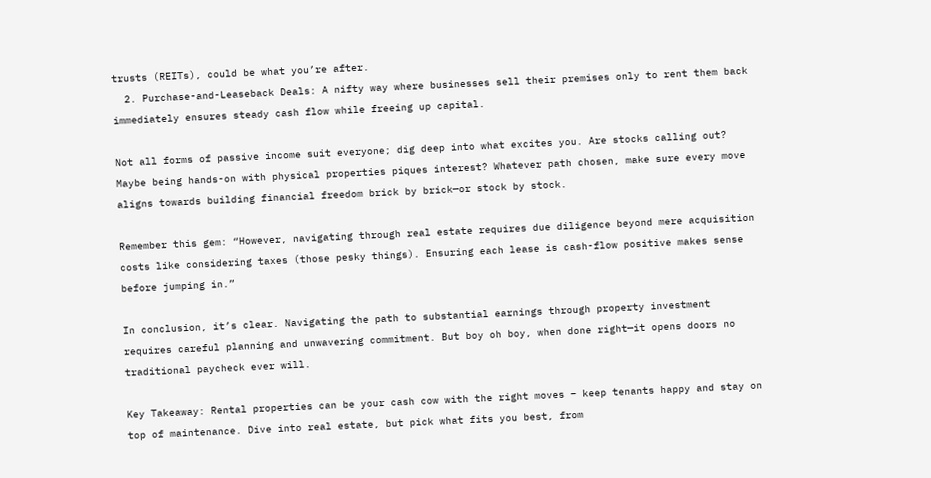trusts (REITs), could be what you’re after.
  2. Purchase-and-Leaseback Deals: A nifty way where businesses sell their premises only to rent them back immediately ensures steady cash flow while freeing up capital.

Not all forms of passive income suit everyone; dig deep into what excites you. Are stocks calling out? Maybe being hands-on with physical properties piques interest? Whatever path chosen, make sure every move aligns towards building financial freedom brick by brick—or stock by stock.

Remember this gem: “However, navigating through real estate requires due diligence beyond mere acquisition costs like considering taxes (those pesky things). Ensuring each lease is cash-flow positive makes sense before jumping in.”

In conclusion, it’s clear. Navigating the path to substantial earnings through property investment requires careful planning and unwavering commitment. But boy oh boy, when done right—it opens doors no traditional paycheck ever will.

Key Takeaway: Rental properties can be your cash cow with the right moves – keep tenants happy and stay on top of maintenance. Dive into real estate, but pick what fits you best, from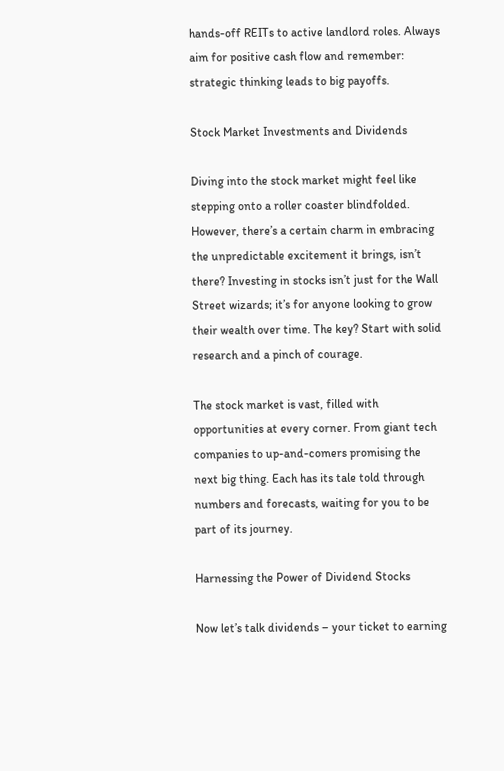hands-off REITs to active landlord roles. Always aim for positive cash flow and remember: strategic thinking leads to big payoffs.

Stock Market Investments and Dividends

Diving into the stock market might feel like stepping onto a roller coaster blindfolded. However, there’s a certain charm in embracing the unpredictable excitement it brings, isn’t there? Investing in stocks isn’t just for the Wall Street wizards; it’s for anyone looking to grow their wealth over time. The key? Start with solid research and a pinch of courage.

The stock market is vast, filled with opportunities at every corner. From giant tech companies to up-and-comers promising the next big thing. Each has its tale told through numbers and forecasts, waiting for you to be part of its journey.

Harnessing the Power of Dividend Stocks

Now let’s talk dividends – your ticket to earning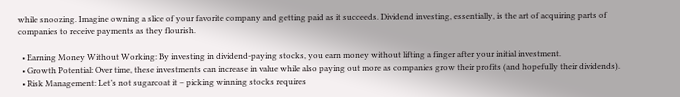while snoozing. Imagine owning a slice of your favorite company and getting paid as it succeeds. Dividend investing, essentially, is the art of acquiring parts of companies to receive payments as they flourish.

  • Earning Money Without Working: By investing in dividend-paying stocks, you earn money without lifting a finger after your initial investment.
  • Growth Potential: Over time, these investments can increase in value while also paying out more as companies grow their profits (and hopefully their dividends).
  • Risk Management: Let’s not sugarcoat it – picking winning stocks requires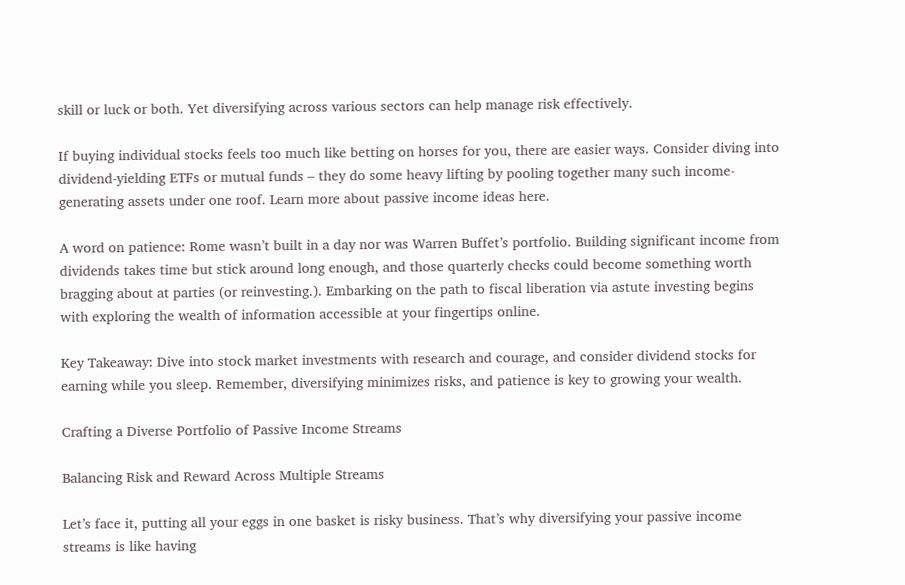skill or luck or both. Yet diversifying across various sectors can help manage risk effectively.

If buying individual stocks feels too much like betting on horses for you, there are easier ways. Consider diving into dividend-yielding ETFs or mutual funds – they do some heavy lifting by pooling together many such income-generating assets under one roof. Learn more about passive income ideas here.

A word on patience: Rome wasn’t built in a day nor was Warren Buffet’s portfolio. Building significant income from dividends takes time but stick around long enough, and those quarterly checks could become something worth bragging about at parties (or reinvesting.). Embarking on the path to fiscal liberation via astute investing begins with exploring the wealth of information accessible at your fingertips online.

Key Takeaway: Dive into stock market investments with research and courage, and consider dividend stocks for earning while you sleep. Remember, diversifying minimizes risks, and patience is key to growing your wealth.

Crafting a Diverse Portfolio of Passive Income Streams

Balancing Risk and Reward Across Multiple Streams

Let’s face it, putting all your eggs in one basket is risky business. That’s why diversifying your passive income streams is like having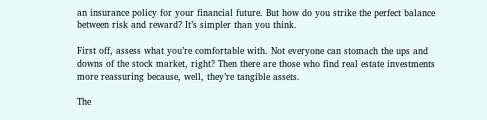an insurance policy for your financial future. But how do you strike the perfect balance between risk and reward? It’s simpler than you think.

First off, assess what you’re comfortable with. Not everyone can stomach the ups and downs of the stock market, right? Then there are those who find real estate investments more reassuring because, well, they’re tangible assets.

The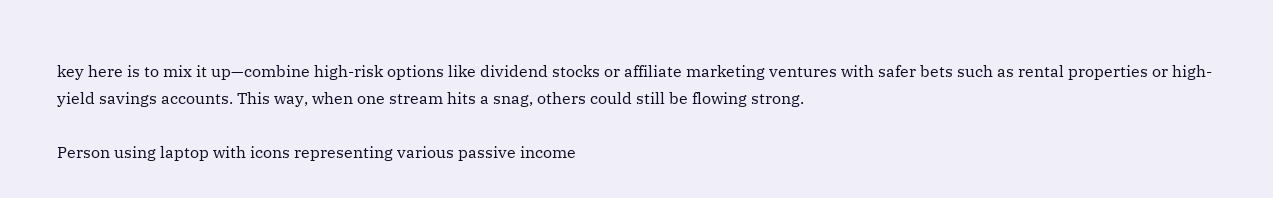key here is to mix it up—combine high-risk options like dividend stocks or affiliate marketing ventures with safer bets such as rental properties or high-yield savings accounts. This way, when one stream hits a snag, others could still be flowing strong.

Person using laptop with icons representing various passive income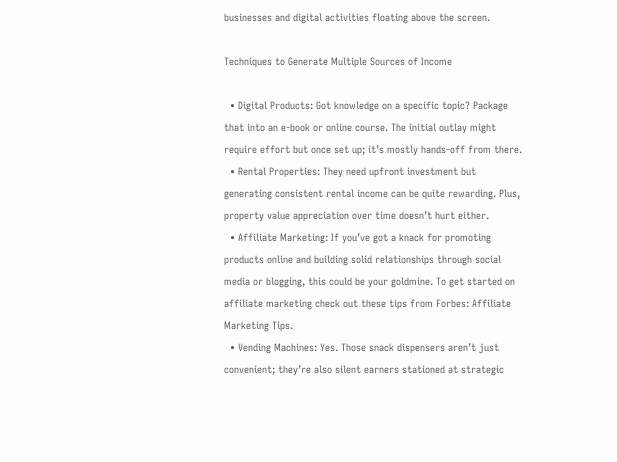businesses and digital activities floating above the screen.

Techniques to Generate Multiple Sources of Income

  • Digital Products: Got knowledge on a specific topic? Package that into an e-book or online course. The initial outlay might require effort but once set up; it’s mostly hands-off from there.
  • Rental Properties: They need upfront investment but generating consistent rental income can be quite rewarding. Plus, property value appreciation over time doesn’t hurt either.
  • Affiliate Marketing: If you’ve got a knack for promoting products online and building solid relationships through social media or blogging, this could be your goldmine. To get started on affiliate marketing check out these tips from Forbes: Affiliate Marketing Tips.
  • Vending Machines: Yes. Those snack dispensers aren’t just convenient; they’re also silent earners stationed at strategic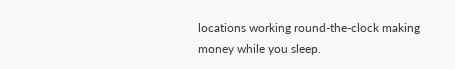locations working round-the-clock making money while you sleep.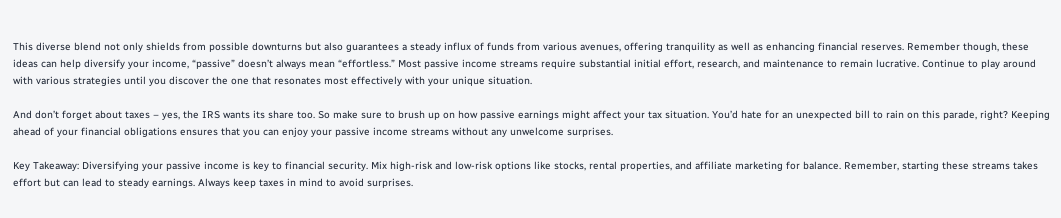This diverse blend not only shields from possible downturns but also guarantees a steady influx of funds from various avenues, offering tranquility as well as enhancing financial reserves. Remember though, these ideas can help diversify your income, “passive” doesn’t always mean “effortless.” Most passive income streams require substantial initial effort, research, and maintenance to remain lucrative. Continue to play around with various strategies until you discover the one that resonates most effectively with your unique situation.

And don’t forget about taxes – yes, the IRS wants its share too. So make sure to brush up on how passive earnings might affect your tax situation. You’d hate for an unexpected bill to rain on this parade, right? Keeping ahead of your financial obligations ensures that you can enjoy your passive income streams without any unwelcome surprises.

Key Takeaway: Diversifying your passive income is key to financial security. Mix high-risk and low-risk options like stocks, rental properties, and affiliate marketing for balance. Remember, starting these streams takes effort but can lead to steady earnings. Always keep taxes in mind to avoid surprises.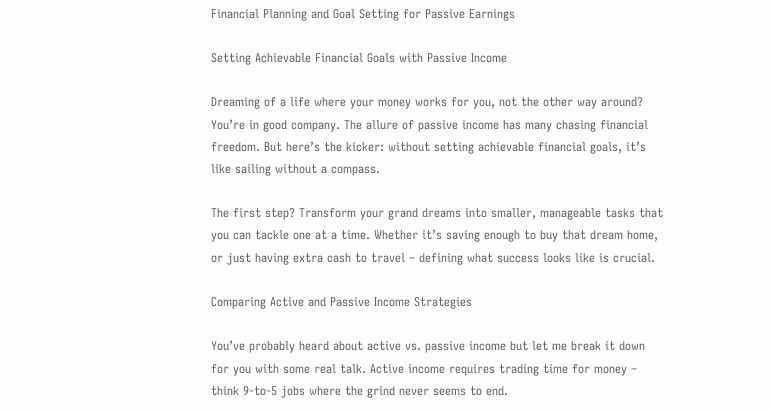Financial Planning and Goal Setting for Passive Earnings

Setting Achievable Financial Goals with Passive Income

Dreaming of a life where your money works for you, not the other way around? You’re in good company. The allure of passive income has many chasing financial freedom. But here’s the kicker: without setting achievable financial goals, it’s like sailing without a compass.

The first step? Transform your grand dreams into smaller, manageable tasks that you can tackle one at a time. Whether it’s saving enough to buy that dream home, or just having extra cash to travel – defining what success looks like is crucial.

Comparing Active and Passive Income Strategies

You’ve probably heard about active vs. passive income but let me break it down for you with some real talk. Active income requires trading time for money – think 9-to-5 jobs where the grind never seems to end.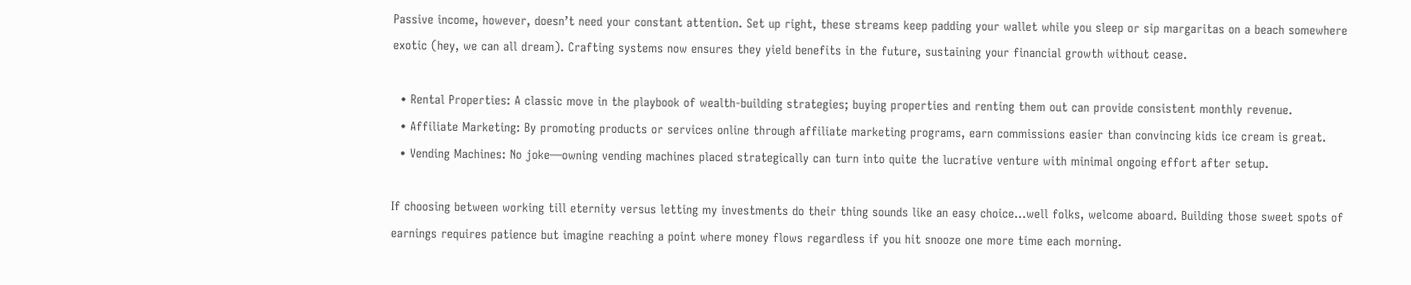Passive income, however, doesn’t need your constant attention. Set up right, these streams keep padding your wallet while you sleep or sip margaritas on a beach somewhere exotic (hey, we can all dream). Crafting systems now ensures they yield benefits in the future, sustaining your financial growth without cease.

  • Rental Properties: A classic move in the playbook of wealth-building strategies; buying properties and renting them out can provide consistent monthly revenue.
  • Affiliate Marketing: By promoting products or services online through affiliate marketing programs, earn commissions easier than convincing kids ice cream is great.
  • Vending Machines: No joke—owning vending machines placed strategically can turn into quite the lucrative venture with minimal ongoing effort after setup.

If choosing between working till eternity versus letting my investments do their thing sounds like an easy choice…well folks, welcome aboard. Building those sweet spots of earnings requires patience but imagine reaching a point where money flows regardless if you hit snooze one more time each morning.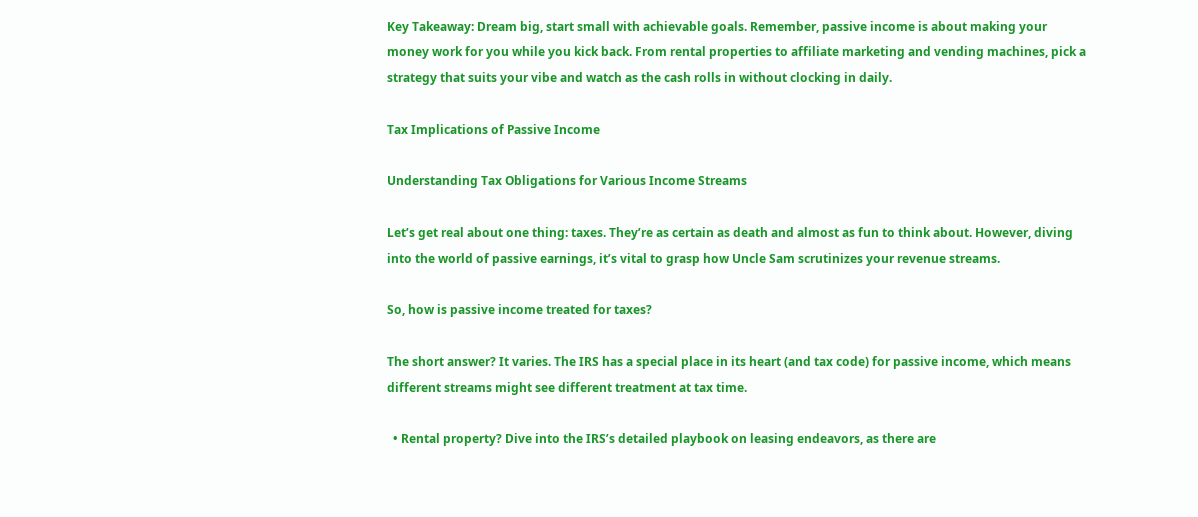Key Takeaway: Dream big, start small with achievable goals. Remember, passive income is about making your money work for you while you kick back. From rental properties to affiliate marketing and vending machines, pick a strategy that suits your vibe and watch as the cash rolls in without clocking in daily.

Tax Implications of Passive Income

Understanding Tax Obligations for Various Income Streams

Let’s get real about one thing: taxes. They’re as certain as death and almost as fun to think about. However, diving into the world of passive earnings, it’s vital to grasp how Uncle Sam scrutinizes your revenue streams.

So, how is passive income treated for taxes?

The short answer? It varies. The IRS has a special place in its heart (and tax code) for passive income, which means different streams might see different treatment at tax time.

  • Rental property? Dive into the IRS’s detailed playbook on leasing endeavors, as there are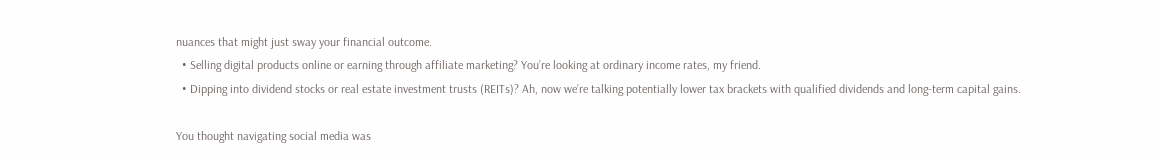nuances that might just sway your financial outcome.
  • Selling digital products online or earning through affiliate marketing? You’re looking at ordinary income rates, my friend.
  • Dipping into dividend stocks or real estate investment trusts (REITs)? Ah, now we’re talking potentially lower tax brackets with qualified dividends and long-term capital gains.

You thought navigating social media was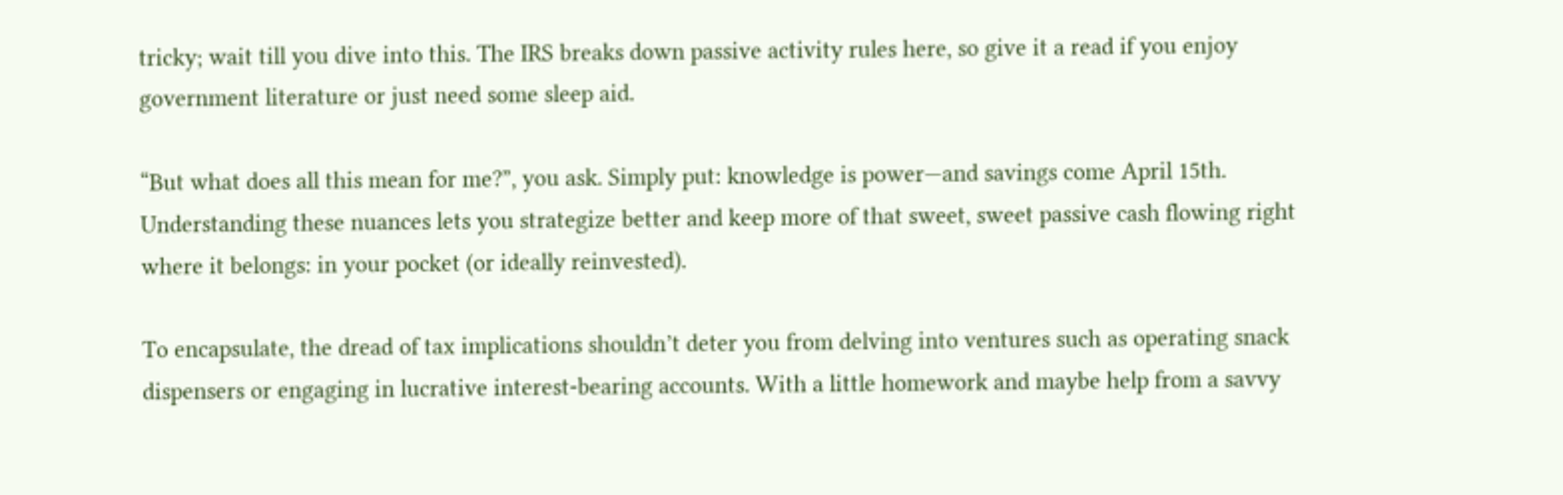tricky; wait till you dive into this. The IRS breaks down passive activity rules here, so give it a read if you enjoy government literature or just need some sleep aid.

“But what does all this mean for me?”, you ask. Simply put: knowledge is power—and savings come April 15th. Understanding these nuances lets you strategize better and keep more of that sweet, sweet passive cash flowing right where it belongs: in your pocket (or ideally reinvested).

To encapsulate, the dread of tax implications shouldn’t deter you from delving into ventures such as operating snack dispensers or engaging in lucrative interest-bearing accounts. With a little homework and maybe help from a savvy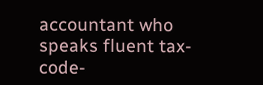accountant who speaks fluent tax-code-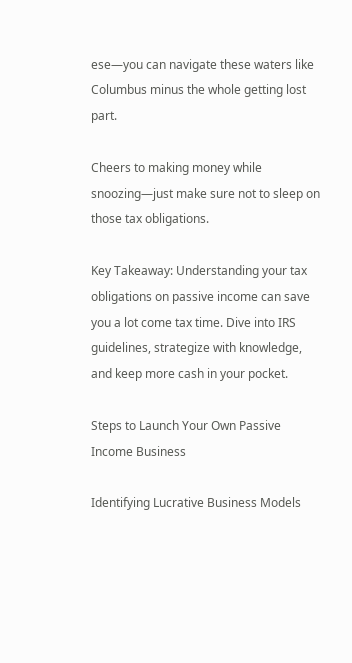ese—you can navigate these waters like Columbus minus the whole getting lost part.

Cheers to making money while snoozing—just make sure not to sleep on those tax obligations.

Key Takeaway: Understanding your tax obligations on passive income can save you a lot come tax time. Dive into IRS guidelines, strategize with knowledge, and keep more cash in your pocket.

Steps to Launch Your Own Passive Income Business

Identifying Lucrative Business Models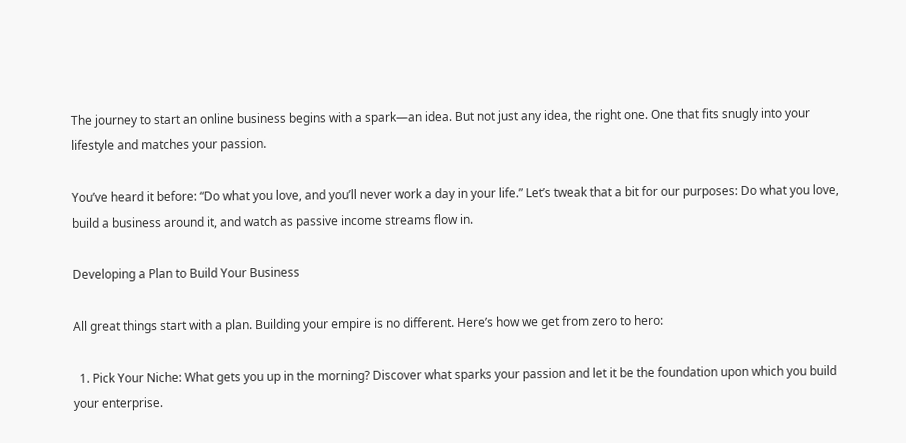The journey to start an online business begins with a spark—an idea. But not just any idea, the right one. One that fits snugly into your lifestyle and matches your passion.

You’ve heard it before: “Do what you love, and you’ll never work a day in your life.” Let’s tweak that a bit for our purposes: Do what you love, build a business around it, and watch as passive income streams flow in.

Developing a Plan to Build Your Business

All great things start with a plan. Building your empire is no different. Here’s how we get from zero to hero:

  1. Pick Your Niche: What gets you up in the morning? Discover what sparks your passion and let it be the foundation upon which you build your enterprise.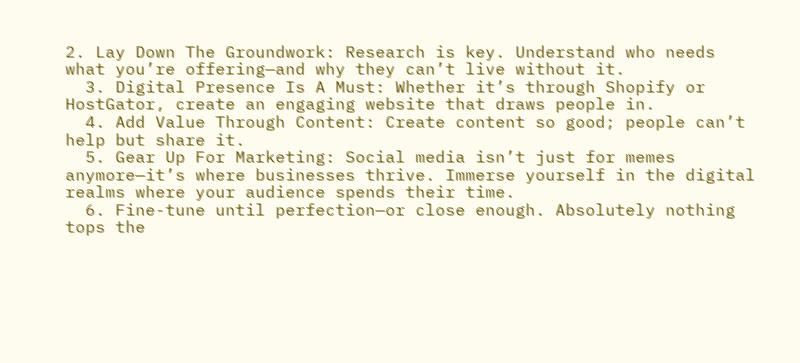2. Lay Down The Groundwork: Research is key. Understand who needs what you’re offering—and why they can’t live without it.
  3. Digital Presence Is A Must: Whether it’s through Shopify or HostGator, create an engaging website that draws people in.
  4. Add Value Through Content: Create content so good; people can’t help but share it.
  5. Gear Up For Marketing: Social media isn’t just for memes anymore—it’s where businesses thrive. Immerse yourself in the digital realms where your audience spends their time.
  6. Fine-tune until perfection—or close enough. Absolutely nothing tops the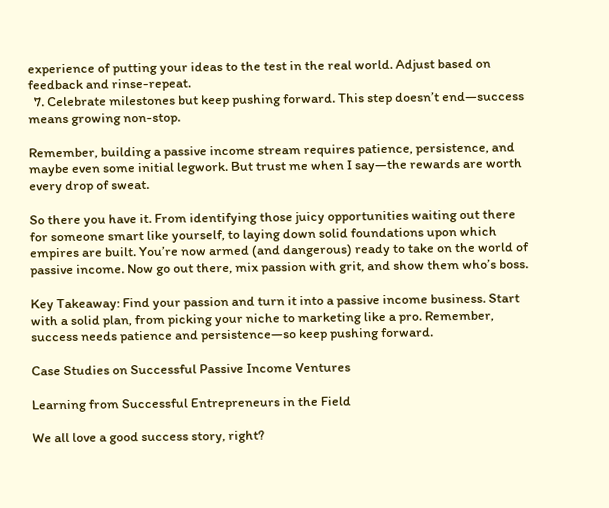experience of putting your ideas to the test in the real world. Adjust based on feedback and rinse-repeat.
  7. Celebrate milestones but keep pushing forward. This step doesn’t end—success means growing non-stop.

Remember, building a passive income stream requires patience, persistence, and maybe even some initial legwork. But trust me when I say—the rewards are worth every drop of sweat.

So there you have it. From identifying those juicy opportunities waiting out there for someone smart like yourself, to laying down solid foundations upon which empires are built. You’re now armed (and dangerous) ready to take on the world of passive income. Now go out there, mix passion with grit, and show them who’s boss.

Key Takeaway: Find your passion and turn it into a passive income business. Start with a solid plan, from picking your niche to marketing like a pro. Remember, success needs patience and persistence—so keep pushing forward.

Case Studies on Successful Passive Income Ventures

Learning from Successful Entrepreneurs in the Field

We all love a good success story, right?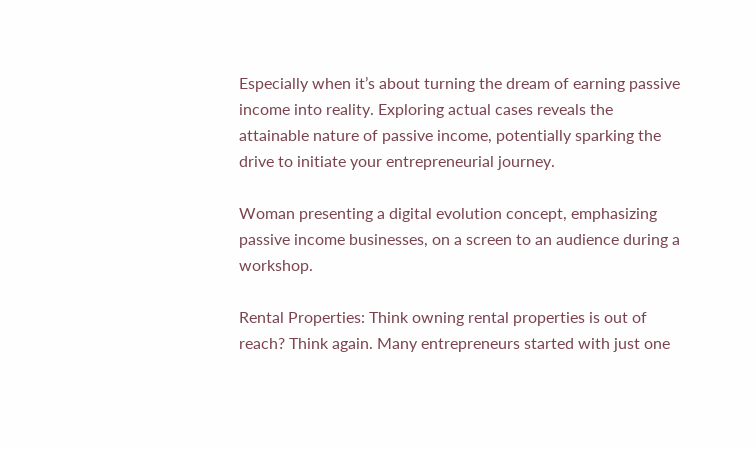Especially when it’s about turning the dream of earning passive income into reality. Exploring actual cases reveals the attainable nature of passive income, potentially sparking the drive to initiate your entrepreneurial journey.

Woman presenting a digital evolution concept, emphasizing passive income businesses, on a screen to an audience during a workshop.

Rental Properties: Think owning rental properties is out of reach? Think again. Many entrepreneurs started with just one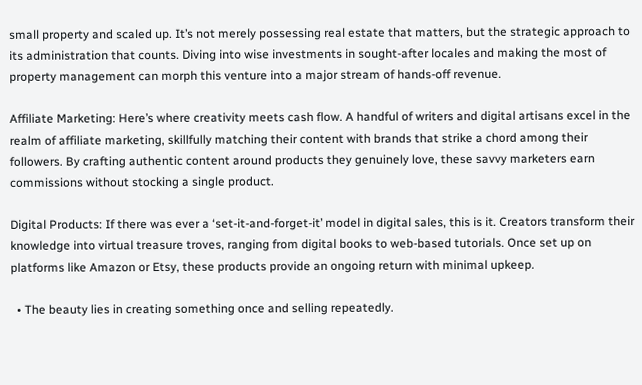small property and scaled up. It’s not merely possessing real estate that matters, but the strategic approach to its administration that counts. Diving into wise investments in sought-after locales and making the most of property management can morph this venture into a major stream of hands-off revenue.

Affiliate Marketing: Here’s where creativity meets cash flow. A handful of writers and digital artisans excel in the realm of affiliate marketing, skillfully matching their content with brands that strike a chord among their followers. By crafting authentic content around products they genuinely love, these savvy marketers earn commissions without stocking a single product.

Digital Products: If there was ever a ‘set-it-and-forget-it’ model in digital sales, this is it. Creators transform their knowledge into virtual treasure troves, ranging from digital books to web-based tutorials. Once set up on platforms like Amazon or Etsy, these products provide an ongoing return with minimal upkeep.

  • The beauty lies in creating something once and selling repeatedly.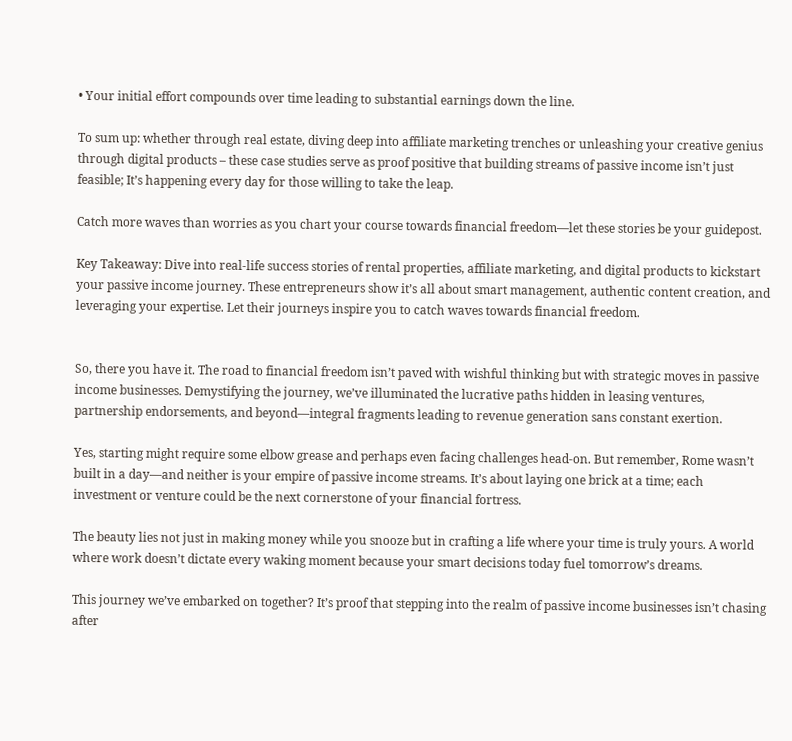• Your initial effort compounds over time leading to substantial earnings down the line.

To sum up: whether through real estate, diving deep into affiliate marketing trenches or unleashing your creative genius through digital products – these case studies serve as proof positive that building streams of passive income isn’t just feasible; It’s happening every day for those willing to take the leap.

Catch more waves than worries as you chart your course towards financial freedom—let these stories be your guidepost.

Key Takeaway: Dive into real-life success stories of rental properties, affiliate marketing, and digital products to kickstart your passive income journey. These entrepreneurs show it’s all about smart management, authentic content creation, and leveraging your expertise. Let their journeys inspire you to catch waves towards financial freedom.


So, there you have it. The road to financial freedom isn’t paved with wishful thinking but with strategic moves in passive income businesses. Demystifying the journey, we’ve illuminated the lucrative paths hidden in leasing ventures, partnership endorsements, and beyond—integral fragments leading to revenue generation sans constant exertion.

Yes, starting might require some elbow grease and perhaps even facing challenges head-on. But remember, Rome wasn’t built in a day—and neither is your empire of passive income streams. It’s about laying one brick at a time; each investment or venture could be the next cornerstone of your financial fortress.

The beauty lies not just in making money while you snooze but in crafting a life where your time is truly yours. A world where work doesn’t dictate every waking moment because your smart decisions today fuel tomorrow’s dreams.

This journey we’ve embarked on together? It’s proof that stepping into the realm of passive income businesses isn’t chasing after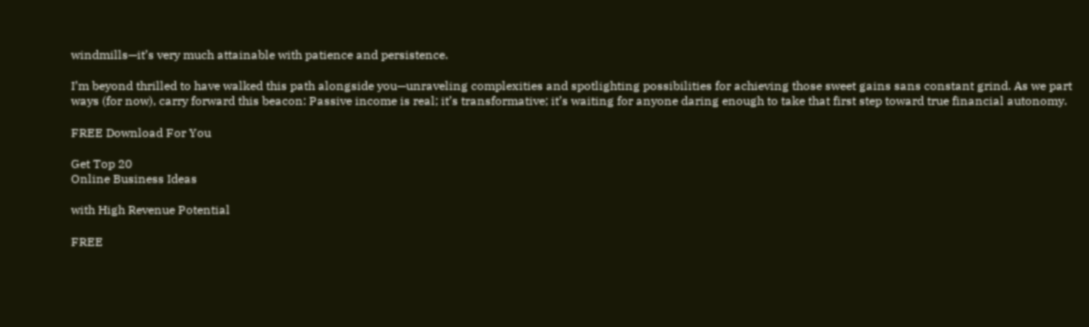windmills—it’s very much attainable with patience and persistence.

I’m beyond thrilled to have walked this path alongside you—unraveling complexities and spotlighting possibilities for achieving those sweet gains sans constant grind. As we part ways (for now), carry forward this beacon: Passive income is real; it’s transformative; it’s waiting for anyone daring enough to take that first step toward true financial autonomy.

FREE Download For You

Get Top 20
Online Business Ideas

with High Revenue Potential

FREE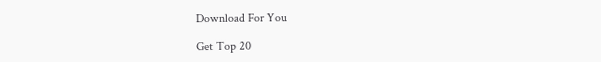Download For You

Get Top 20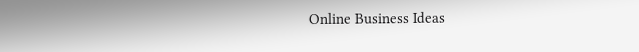Online Business Ideas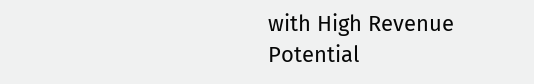with High Revenue Potential